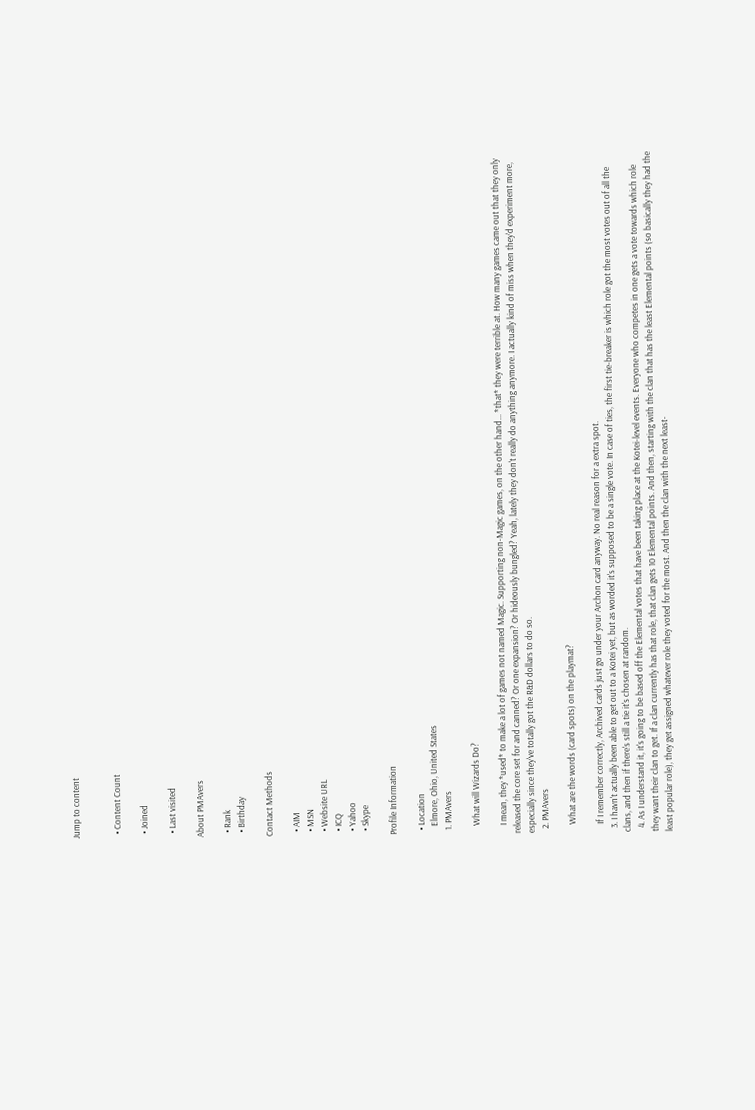Jump to content


  • Content Count

  • Joined

  • Last visited

About PMAvers

  • Rank
  • Birthday

Contact Methods

  • AIM
  • MSN
  • Website URL
  • ICQ
  • Yahoo
  • Skype

Profile Information

  • Location
    Elmore, Ohio, United States
  1. PMAvers

    What will Wizards Do?

    I mean, they *used* to make a lot of games not named Magic. Supporting non-Magic games, on the other hand... *that* they were terrible at. How many games came out that they only released the core set for and canned? Or one expansion? Or hideously bungled? Yeah, lately they don't really do anything anymore. I actually kind of miss when they'd experiment more, especially since they've totally got the R&D dollars to do so.
  2. PMAvers

    What are the words (card spots) on the playmat?

    If I remember correctly, Archived cards just go under your Archon card anyway. No real reason for a extra spot.
  3. I havn't actually been able to get out to a Kotei yet, but as worded it's supposed to be a single vote. In case of ties, the first tie-breaker is which role got the most votes out of all the clans, and then if there's still a tie it's chosen at random.
  4. As I understand it, it's going to be based off the Elemental votes that have been taking place at the Kotei-level events. Everyone who competes in one gets a vote towards which role they want their clan to get. If a clan currently has that role, that clan gets 10 Elemental points. And then, starting with the clan that has the least Elemental points (so basically they had the least popular role), they get assigned whatever role they voted for the most. And then the clan with the next least-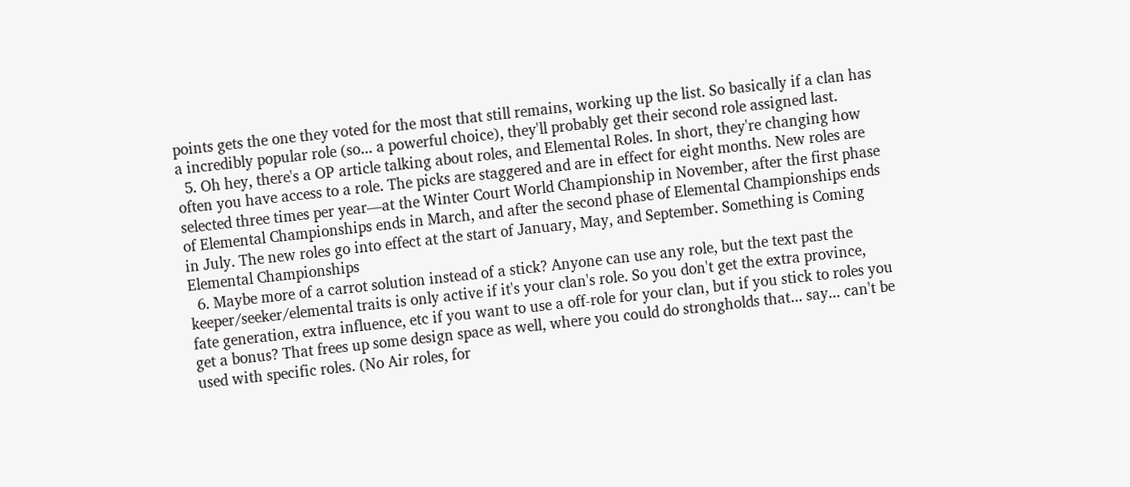points gets the one they voted for the most that still remains, working up the list. So basically if a clan has a incredibly popular role (so... a powerful choice), they'll probably get their second role assigned last.
  5. Oh hey, there's a OP article talking about roles, and Elemental Roles. In short, they're changing how often you have access to a role. The picks are staggered and are in effect for eight months. New roles are selected three times per year—at the Winter Court World Championship in November, after the first phase of Elemental Championships ends in March, and after the second phase of Elemental Championships ends in July. The new roles go into effect at the start of January, May, and September. Something is Coming Elemental Championships
  6. Maybe more of a carrot solution instead of a stick? Anyone can use any role, but the text past the keeper/seeker/elemental traits is only active if it's your clan's role. So you don't get the extra province, fate generation, extra influence, etc if you want to use a off-role for your clan, but if you stick to roles you get a bonus? That frees up some design space as well, where you could do strongholds that... say... can't be used with specific roles. (No Air roles, for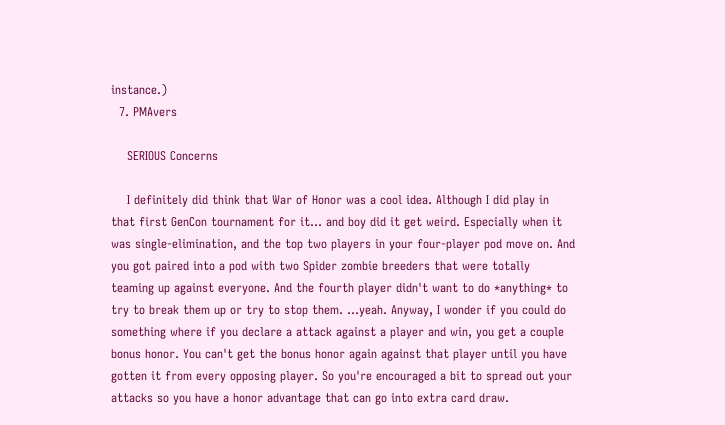instance.)
  7. PMAvers

    SERIOUS Concerns

    I definitely did think that War of Honor was a cool idea. Although I did play in that first GenCon tournament for it... and boy did it get weird. Especially when it was single-elimination, and the top two players in your four-player pod move on. And you got paired into a pod with two Spider zombie breeders that were totally teaming up against everyone. And the fourth player didn't want to do *anything* to try to break them up or try to stop them. ...yeah. Anyway, I wonder if you could do something where if you declare a attack against a player and win, you get a couple bonus honor. You can't get the bonus honor again against that player until you have gotten it from every opposing player. So you're encouraged a bit to spread out your attacks so you have a honor advantage that can go into extra card draw.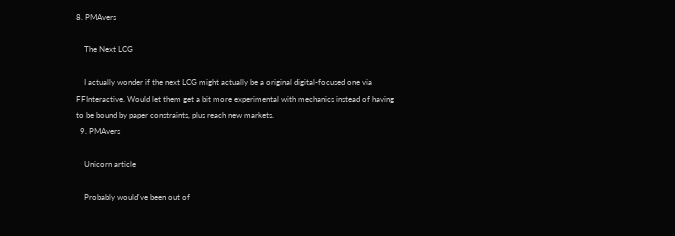8. PMAvers

    The Next LCG

    I actually wonder if the next LCG might actually be a original digital-focused one via FFInteractive. Would let them get a bit more experimental with mechanics instead of having to be bound by paper constraints, plus reach new markets.
  9. PMAvers

    Unicorn article

    Probably would've been out of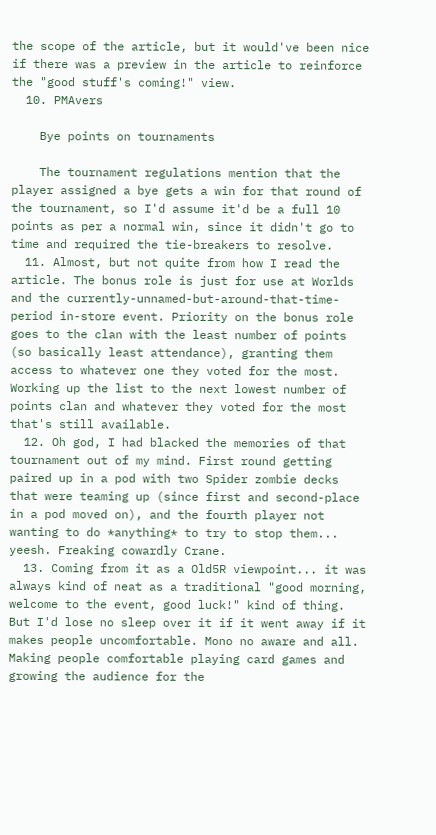the scope of the article, but it would've been nice if there was a preview in the article to reinforce the "good stuff's coming!" view.
  10. PMAvers

    Bye points on tournaments

    The tournament regulations mention that the player assigned a bye gets a win for that round of the tournament, so I'd assume it'd be a full 10 points as per a normal win, since it didn't go to time and required the tie-breakers to resolve.
  11. Almost, but not quite from how I read the article. The bonus role is just for use at Worlds and the currently-unnamed-but-around-that-time-period in-store event. Priority on the bonus role goes to the clan with the least number of points (so basically least attendance), granting them access to whatever one they voted for the most. Working up the list to the next lowest number of points clan and whatever they voted for the most that's still available.
  12. Oh god, I had blacked the memories of that tournament out of my mind. First round getting paired up in a pod with two Spider zombie decks that were teaming up (since first and second-place in a pod moved on), and the fourth player not wanting to do *anything* to try to stop them... yeesh. Freaking cowardly Crane.
  13. Coming from it as a Old5R viewpoint... it was always kind of neat as a traditional "good morning, welcome to the event, good luck!" kind of thing. But I'd lose no sleep over it if it went away if it makes people uncomfortable. Mono no aware and all. Making people comfortable playing card games and growing the audience for the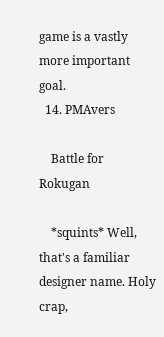game is a vastly more important goal.
  14. PMAvers

    Battle for Rokugan

    *squints* Well, that's a familiar designer name. Holy crap,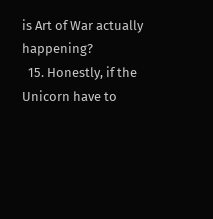is Art of War actually happening?
  15. Honestly, if the Unicorn have to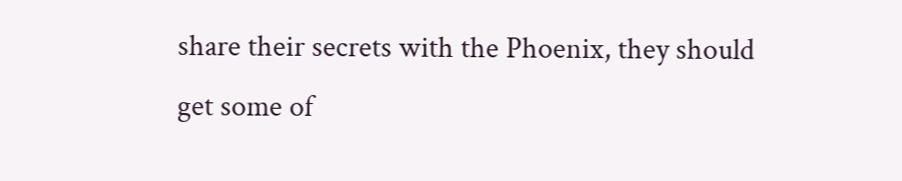share their secrets with the Phoenix, they should get some of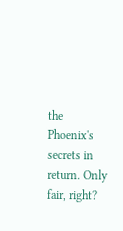the Phoenix's secrets in return. Only fair, right?